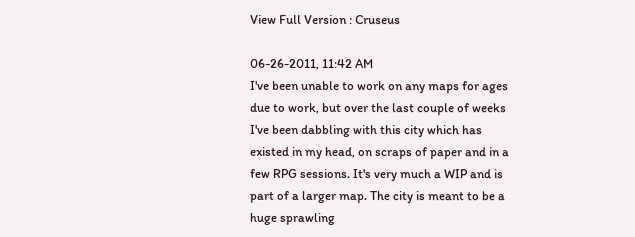View Full Version : Cruseus

06-26-2011, 11:42 AM
I've been unable to work on any maps for ages due to work, but over the last couple of weeks I've been dabbling with this city which has existed in my head, on scraps of paper and in a few RPG sessions. It's very much a WIP and is part of a larger map. The city is meant to be a huge sprawling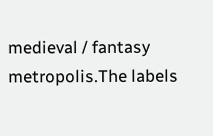medieval / fantasy metropolis.The labels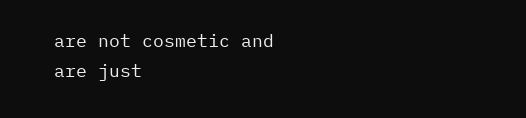are not cosmetic and are just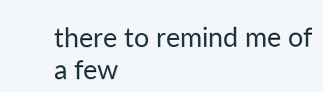there to remind me of a few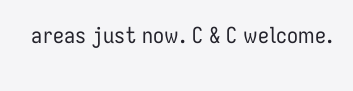areas just now. C & C welcome.